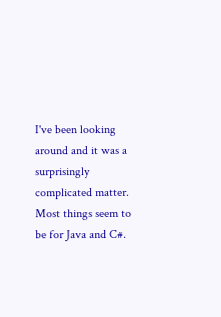I've been looking around and it was a surprisingly complicated matter. Most things seem to be for Java and C#.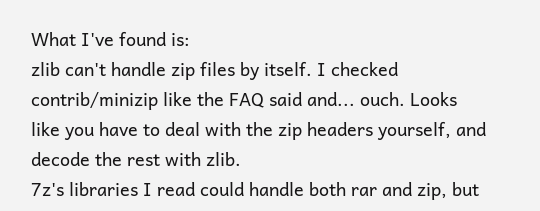What I've found is:
zlib can't handle zip files by itself. I checked contrib/minizip like the FAQ said and... ouch. Looks like you have to deal with the zip headers yourself, and decode the rest with zlib.
7z's libraries I read could handle both rar and zip, but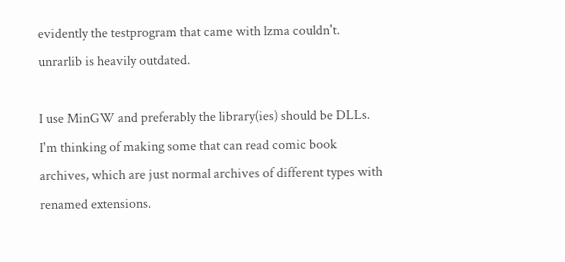evidently the testprogram that came with lzma couldn't.
unrarlib is heavily outdated.

I use MinGW and preferably the library(ies) should be DLLs. I'm thinking of making some that can read comic book archives, which are just normal archives of different types with renamed extensions.